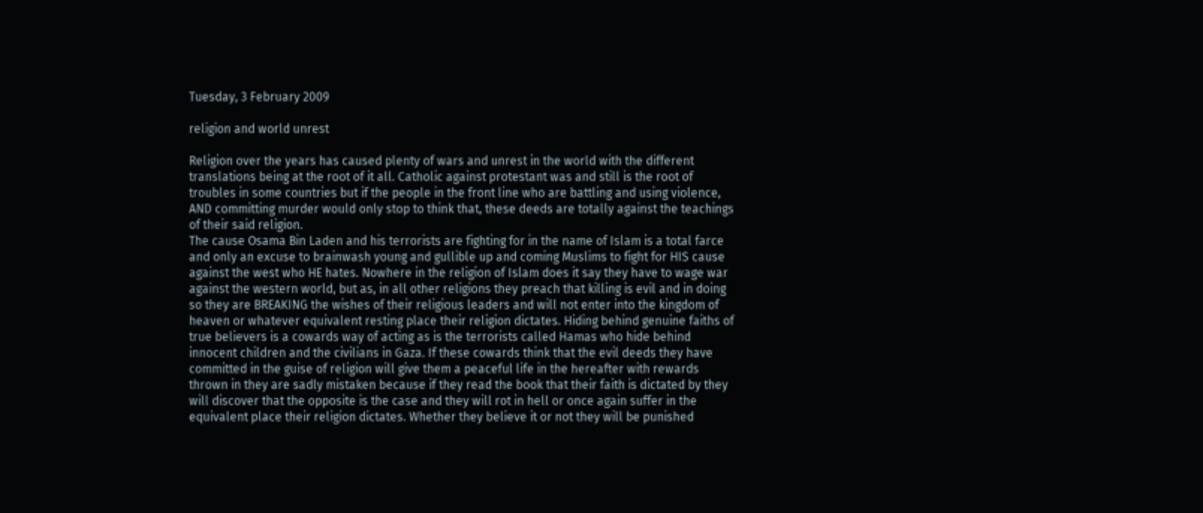Tuesday, 3 February 2009

religion and world unrest

Religion over the years has caused plenty of wars and unrest in the world with the different translations being at the root of it all. Catholic against protestant was and still is the root of troubles in some countries but if the people in the front line who are battling and using violence, AND committing murder would only stop to think that, these deeds are totally against the teachings of their said religion.
The cause Osama Bin Laden and his terrorists are fighting for in the name of Islam is a total farce and only an excuse to brainwash young and gullible up and coming Muslims to fight for HIS cause against the west who HE hates. Nowhere in the religion of Islam does it say they have to wage war against the western world, but as, in all other religions they preach that killing is evil and in doing so they are BREAKING the wishes of their religious leaders and will not enter into the kingdom of heaven or whatever equivalent resting place their religion dictates. Hiding behind genuine faiths of true believers is a cowards way of acting as is the terrorists called Hamas who hide behind innocent children and the civilians in Gaza. If these cowards think that the evil deeds they have committed in the guise of religion will give them a peaceful life in the hereafter with rewards thrown in they are sadly mistaken because if they read the book that their faith is dictated by they will discover that the opposite is the case and they will rot in hell or once again suffer in the equivalent place their religion dictates. Whether they believe it or not they will be punished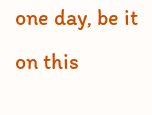one day, be it on this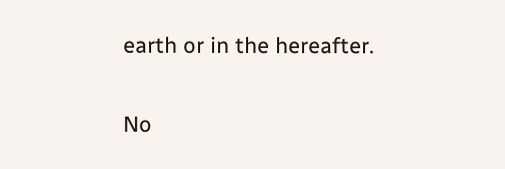earth or in the hereafter.

No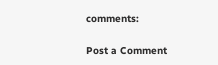comments:

Post a Comment